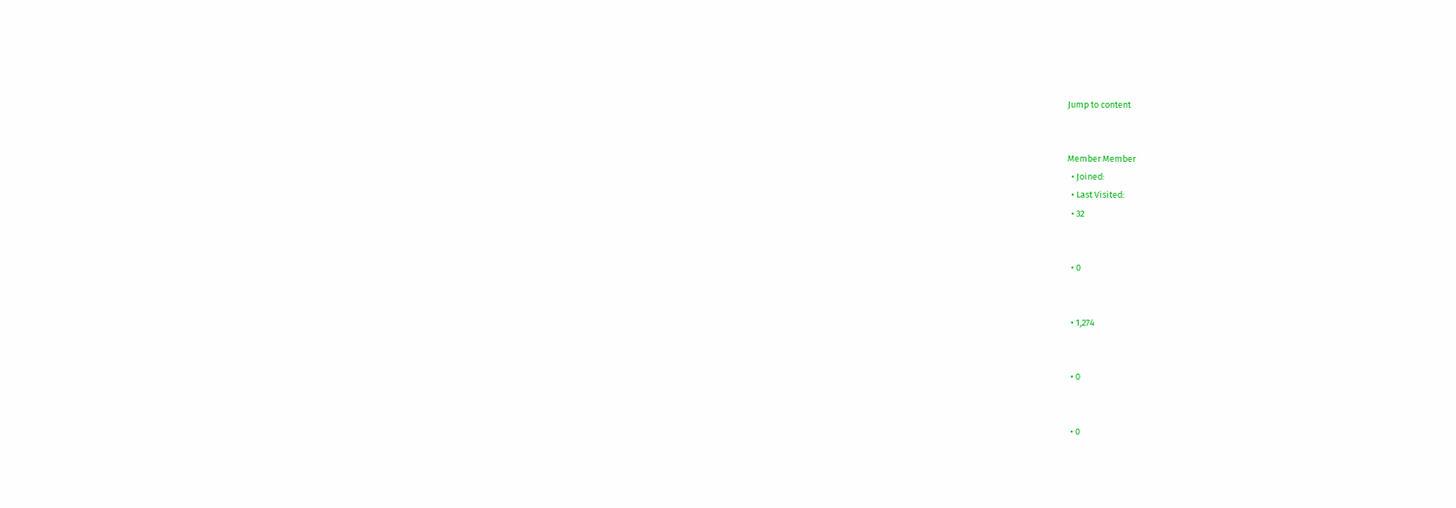Jump to content


Member Member
  • Joined:
  • Last Visited:
  • 32


  • 0


  • 1,274


  • 0


  • 0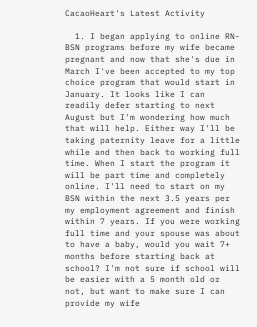CacaoHeart's Latest Activity

  1. I began applying to online RN-BSN programs before my wife became pregnant and now that she's due in March I've been accepted to my top choice program that would start in January. It looks like I can readily defer starting to next August but I'm wondering how much that will help. Either way I'll be taking paternity leave for a little while and then back to working full time. When I start the program it will be part time and completely online. I'll need to start on my BSN within the next 3.5 years per my employment agreement and finish within 7 years. If you were working full time and your spouse was about to have a baby, would you wait 7+ months before starting back at school? I'm not sure if school will be easier with a 5 month old or not, but want to make sure I can provide my wife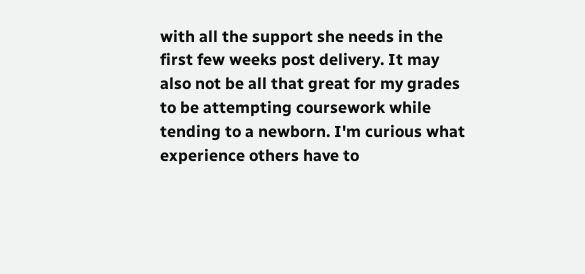with all the support she needs in the first few weeks post delivery. It may also not be all that great for my grades to be attempting coursework while tending to a newborn. I'm curious what experience others have to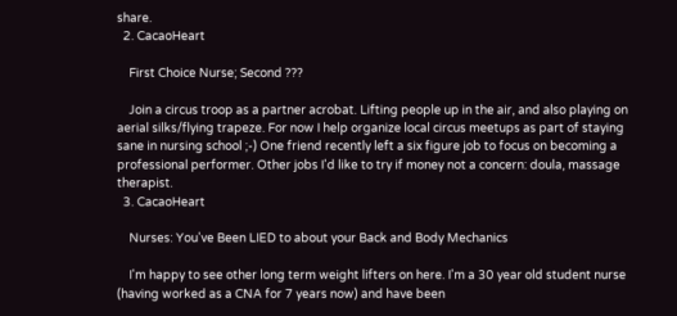share.
  2. CacaoHeart

    First Choice Nurse; Second ???

    Join a circus troop as a partner acrobat. Lifting people up in the air, and also playing on aerial silks/flying trapeze. For now I help organize local circus meetups as part of staying sane in nursing school ;-) One friend recently left a six figure job to focus on becoming a professional performer. Other jobs I'd like to try if money not a concern: doula, massage therapist.
  3. CacaoHeart

    Nurses: You've Been LIED to about your Back and Body Mechanics

    I'm happy to see other long term weight lifters on here. I'm a 30 year old student nurse (having worked as a CNA for 7 years now) and have been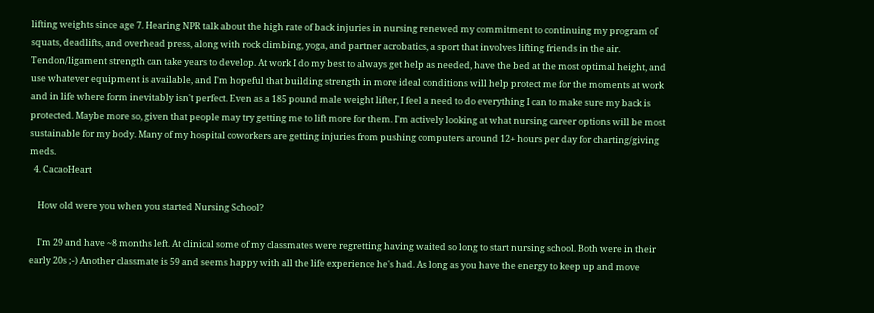lifting weights since age 7. Hearing NPR talk about the high rate of back injuries in nursing renewed my commitment to continuing my program of squats, deadlifts, and overhead press, along with rock climbing, yoga, and partner acrobatics, a sport that involves lifting friends in the air. Tendon/ligament strength can take years to develop. At work I do my best to always get help as needed, have the bed at the most optimal height, and use whatever equipment is available, and I'm hopeful that building strength in more ideal conditions will help protect me for the moments at work and in life where form inevitably isn't perfect. Even as a 185 pound male weight lifter, I feel a need to do everything I can to make sure my back is protected. Maybe more so, given that people may try getting me to lift more for them. I'm actively looking at what nursing career options will be most sustainable for my body. Many of my hospital coworkers are getting injuries from pushing computers around 12+ hours per day for charting/giving meds.
  4. CacaoHeart

    How old were you when you started Nursing School?

    I'm 29 and have ~8 months left. At clinical some of my classmates were regretting having waited so long to start nursing school. Both were in their early 20s ;-) Another classmate is 59 and seems happy with all the life experience he's had. As long as you have the energy to keep up and move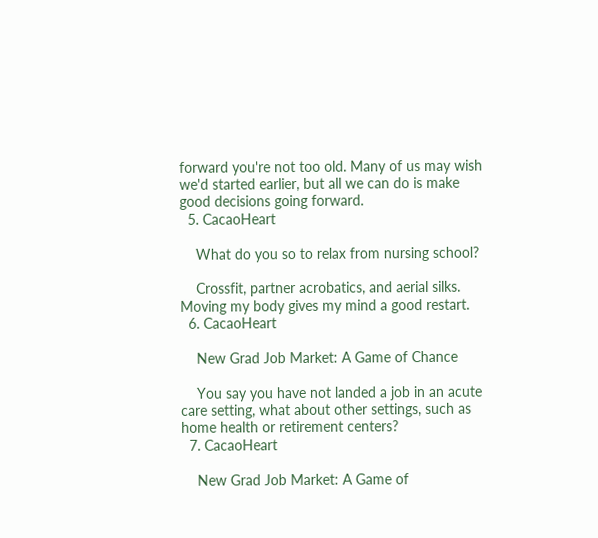forward you're not too old. Many of us may wish we'd started earlier, but all we can do is make good decisions going forward.
  5. CacaoHeart

    What do you so to relax from nursing school?

    Crossfit, partner acrobatics, and aerial silks. Moving my body gives my mind a good restart.
  6. CacaoHeart

    New Grad Job Market: A Game of Chance

    You say you have not landed a job in an acute care setting, what about other settings, such as home health or retirement centers?
  7. CacaoHeart

    New Grad Job Market: A Game of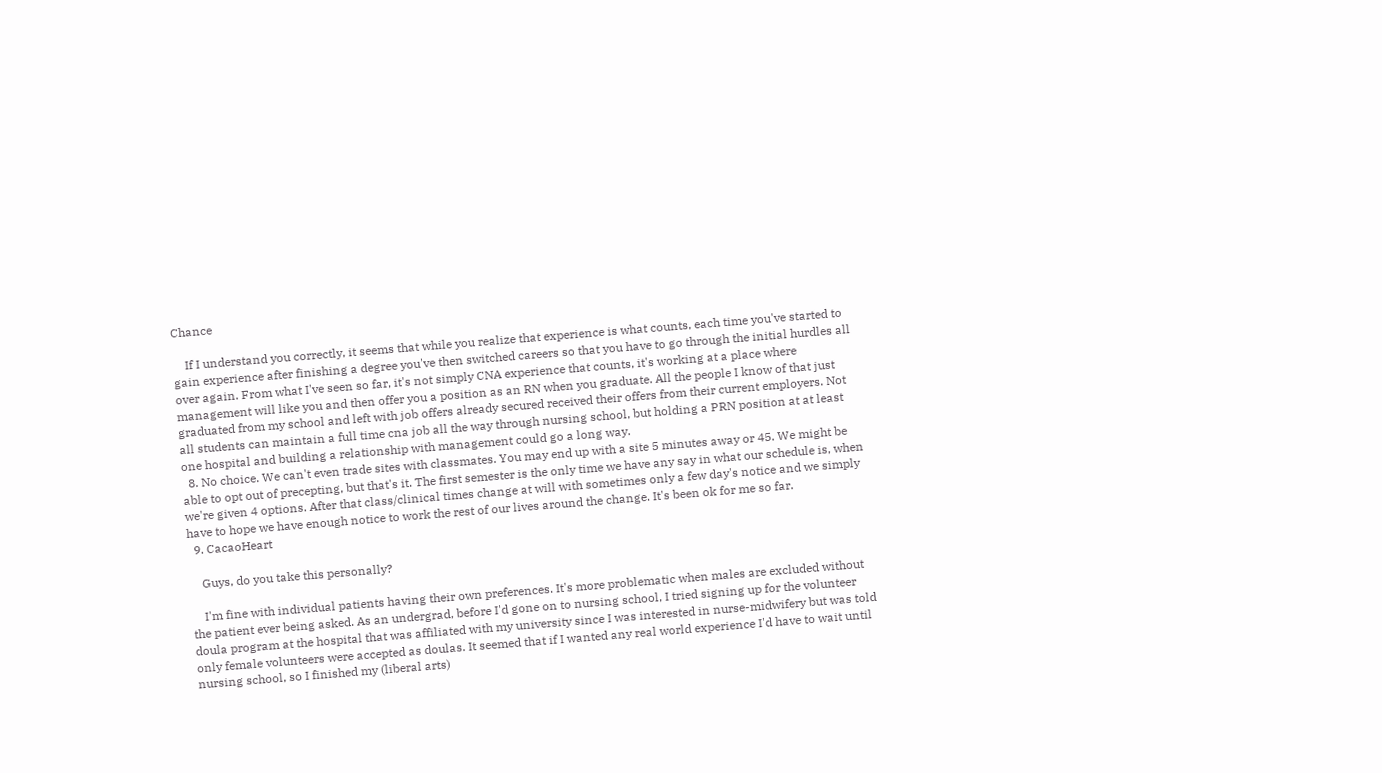Chance

    If I understand you correctly, it seems that while you realize that experience is what counts, each time you've started to gain experience after finishing a degree you've then switched careers so that you have to go through the initial hurdles all over again. From what I've seen so far, it's not simply CNA experience that counts, it's working at a place where management will like you and then offer you a position as an RN when you graduate. All the people I know of that just graduated from my school and left with job offers already secured received their offers from their current employers. Not all students can maintain a full time cna job all the way through nursing school, but holding a PRN position at at least one hospital and building a relationship with management could go a long way.
  8. No choice. We can't even trade sites with classmates. You may end up with a site 5 minutes away or 45. We might be able to opt out of precepting, but that's it. The first semester is the only time we have any say in what our schedule is, when we're given 4 options. After that class/clinical times change at will with sometimes only a few day's notice and we simply have to hope we have enough notice to work the rest of our lives around the change. It's been ok for me so far.
  9. CacaoHeart

    Guys, do you take this personally?

    I'm fine with individual patients having their own preferences. It's more problematic when males are excluded without the patient ever being asked. As an undergrad, before I'd gone on to nursing school, I tried signing up for the volunteer doula program at the hospital that was affiliated with my university since I was interested in nurse-midwifery but was told only female volunteers were accepted as doulas. It seemed that if I wanted any real world experience I'd have to wait until nursing school, so I finished my (liberal arts)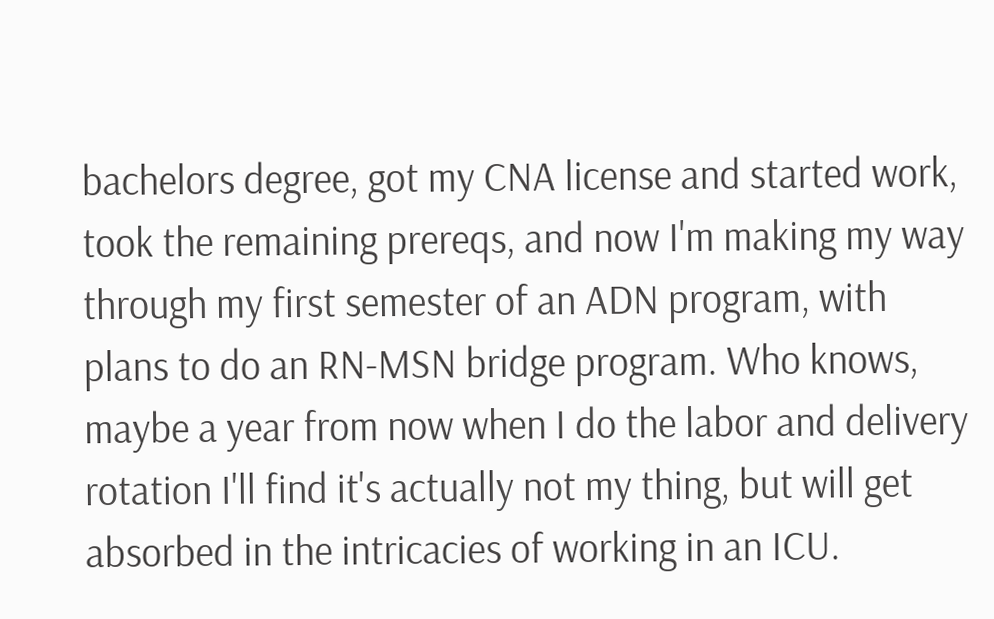bachelors degree, got my CNA license and started work, took the remaining prereqs, and now I'm making my way through my first semester of an ADN program, with plans to do an RN-MSN bridge program. Who knows, maybe a year from now when I do the labor and delivery rotation I'll find it's actually not my thing, but will get absorbed in the intricacies of working in an ICU.